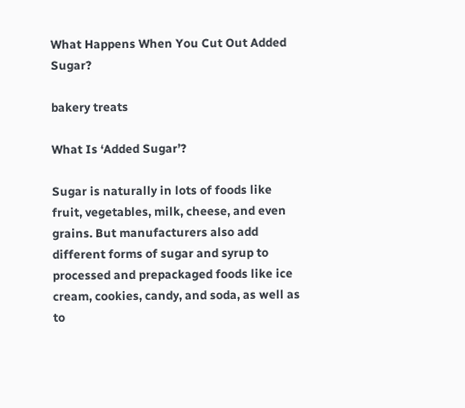What Happens When You Cut Out Added Sugar?

bakery treats

What Is ‘Added Sugar’?

Sugar is naturally in lots of foods like fruit, vegetables, milk, cheese, and even grains. But manufacturers also add different forms of sugar and syrup to processed and prepackaged foods like ice cream, cookies, candy, and soda, as well as to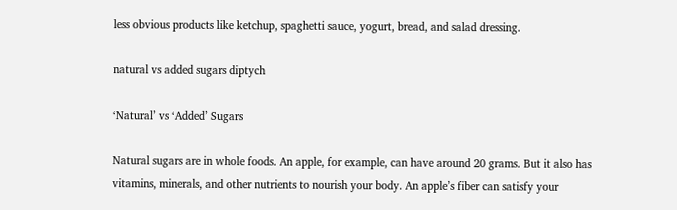less obvious products like ketchup, spaghetti sauce, yogurt, bread, and salad dressing.

natural vs added sugars diptych

‘Natural’ vs ‘Added’ Sugars

Natural sugars are in whole foods. An apple, for example, can have around 20 grams. But it also has vitamins, minerals, and other nutrients to nourish your body. An apple’s fiber can satisfy your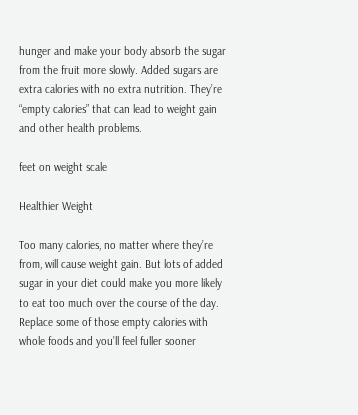hunger and make your body absorb the sugar from the fruit more slowly. Added sugars are extra calories with no extra nutrition. They’re “empty calories” that can lead to weight gain and other health problems.

feet on weight scale

Healthier Weight

Too many calories, no matter where they’re from, will cause weight gain. But lots of added sugar in your diet could make you more likely to eat too much over the course of the day. Replace some of those empty calories with whole foods and you’ll feel fuller sooner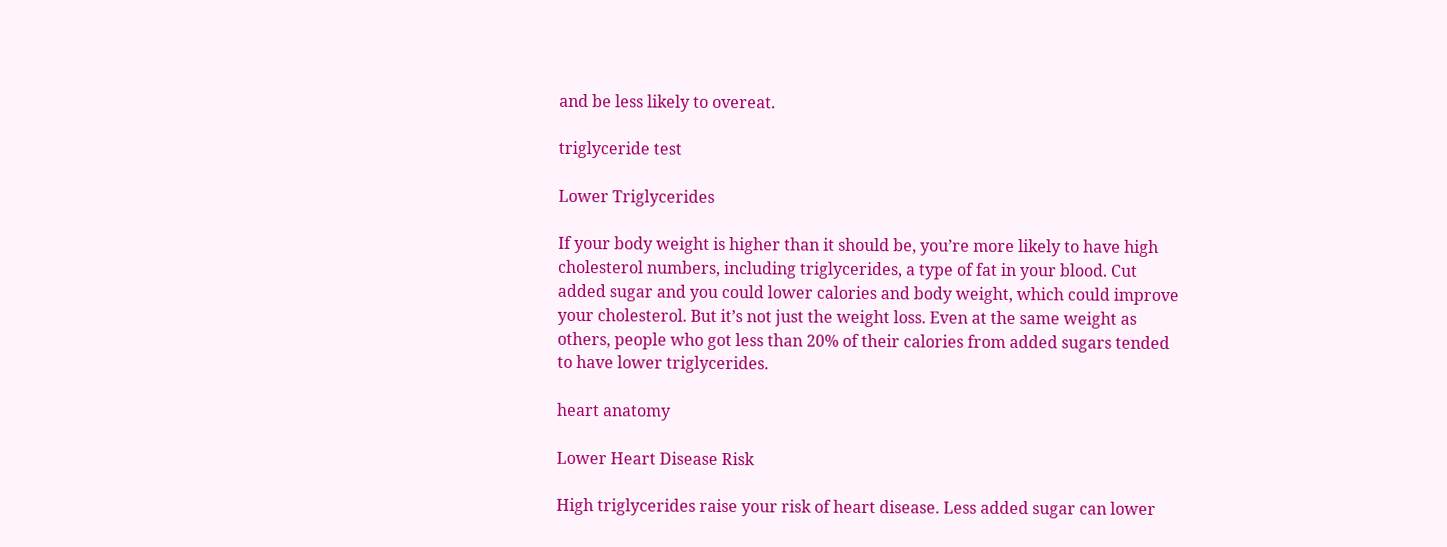and be less likely to overeat.

triglyceride test

Lower Triglycerides

If your body weight is higher than it should be, you’re more likely to have high cholesterol numbers, including triglycerides, a type of fat in your blood. Cut added sugar and you could lower calories and body weight, which could improve your cholesterol. But it’s not just the weight loss. Even at the same weight as others, people who got less than 20% of their calories from added sugars tended to have lower triglycerides.

heart anatomy

Lower Heart Disease Risk

High triglycerides raise your risk of heart disease. Less added sugar can lower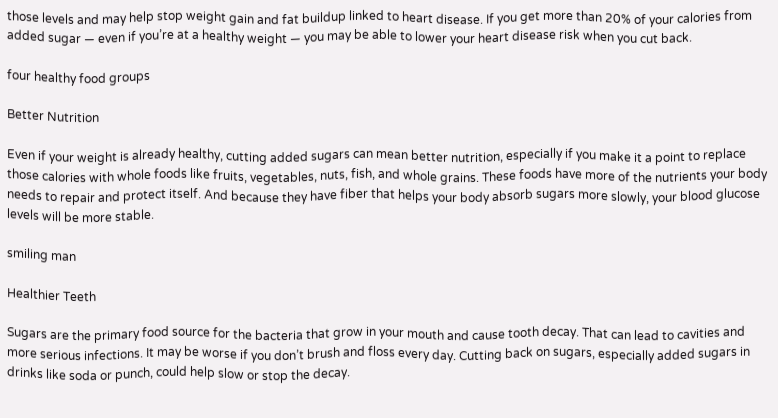those levels and may help stop weight gain and fat buildup linked to heart disease. If you get more than 20% of your calories from added sugar — even if you’re at a healthy weight — you may be able to lower your heart disease risk when you cut back.

four healthy food groups

Better Nutrition

Even if your weight is already healthy, cutting added sugars can mean better nutrition, especially if you make it a point to replace those calories with whole foods like fruits, vegetables, nuts, fish, and whole grains. These foods have more of the nutrients your body needs to repair and protect itself. And because they have fiber that helps your body absorb sugars more slowly, your blood glucose levels will be more stable.

smiling man

Healthier Teeth

Sugars are the primary food source for the bacteria that grow in your mouth and cause tooth decay. That can lead to cavities and more serious infections. It may be worse if you don’t brush and floss every day. Cutting back on sugars, especially added sugars in drinks like soda or punch, could help slow or stop the decay.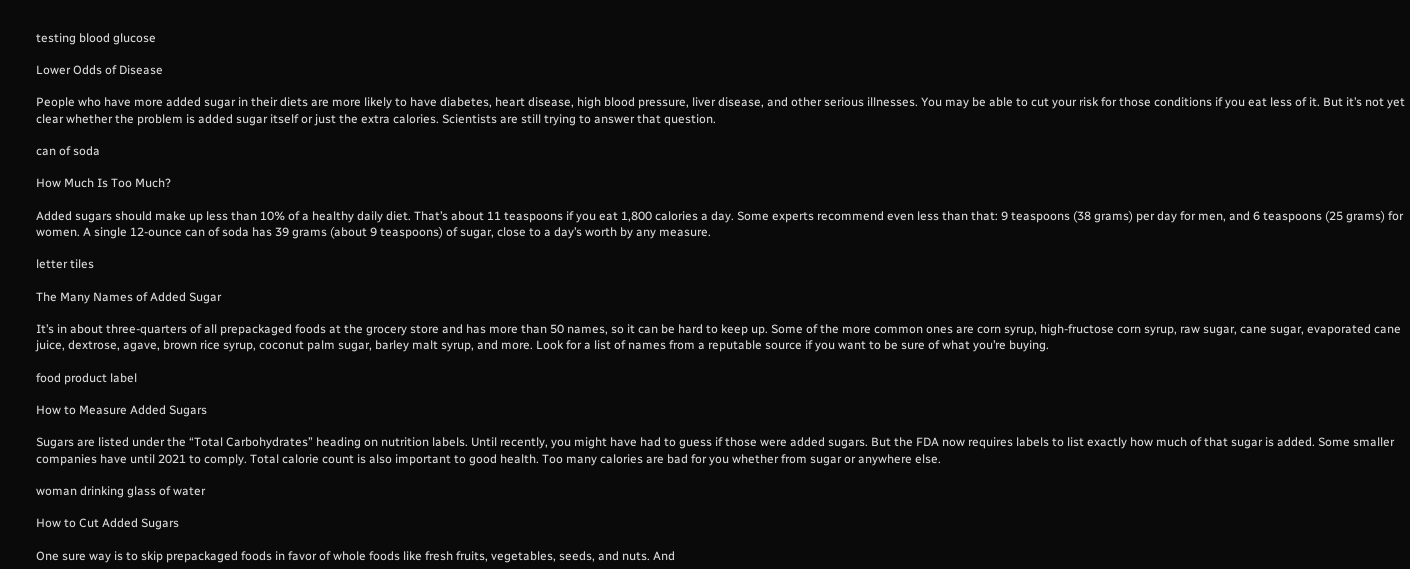testing blood glucose

Lower Odds of Disease

People who have more added sugar in their diets are more likely to have diabetes, heart disease, high blood pressure, liver disease, and other serious illnesses. You may be able to cut your risk for those conditions if you eat less of it. But it’s not yet clear whether the problem is added sugar itself or just the extra calories. Scientists are still trying to answer that question.

can of soda

How Much Is Too Much?

Added sugars should make up less than 10% of a healthy daily diet. That’s about 11 teaspoons if you eat 1,800 calories a day. Some experts recommend even less than that: 9 teaspoons (38 grams) per day for men, and 6 teaspoons (25 grams) for women. A single 12-ounce can of soda has 39 grams (about 9 teaspoons) of sugar, close to a day’s worth by any measure.

letter tiles

The Many Names of Added Sugar

It’s in about three-quarters of all prepackaged foods at the grocery store and has more than 50 names, so it can be hard to keep up. Some of the more common ones are corn syrup, high-fructose corn syrup, raw sugar, cane sugar, evaporated cane juice, dextrose, agave, brown rice syrup, coconut palm sugar, barley malt syrup, and more. Look for a list of names from a reputable source if you want to be sure of what you’re buying.

food product label

How to Measure Added Sugars

Sugars are listed under the “Total Carbohydrates” heading on nutrition labels. Until recently, you might have had to guess if those were added sugars. But the FDA now requires labels to list exactly how much of that sugar is added. Some smaller companies have until 2021 to comply. Total calorie count is also important to good health. Too many calories are bad for you whether from sugar or anywhere else.

woman drinking glass of water

How to Cut Added Sugars

One sure way is to skip prepackaged foods in favor of whole foods like fresh fruits, vegetables, seeds, and nuts. And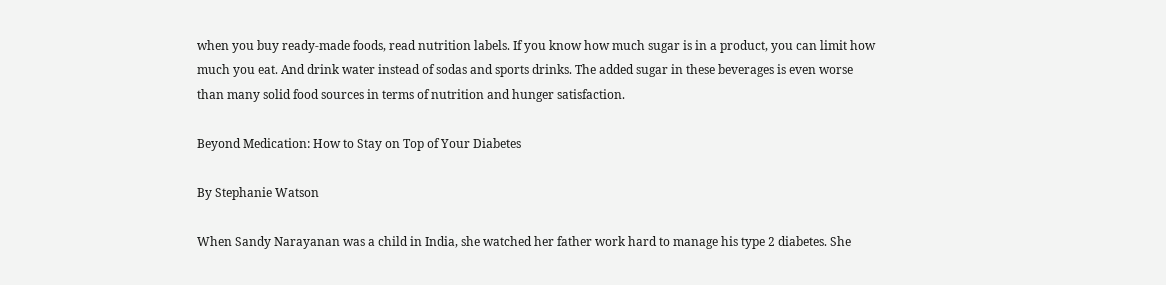when you buy ready-made foods, read nutrition labels. If you know how much sugar is in a product, you can limit how much you eat. And drink water instead of sodas and sports drinks. The added sugar in these beverages is even worse than many solid food sources in terms of nutrition and hunger satisfaction.

Beyond Medication: How to Stay on Top of Your Diabetes

By Stephanie Watson

When Sandy Narayanan was a child in India, she watched her father work hard to manage his type 2 diabetes. She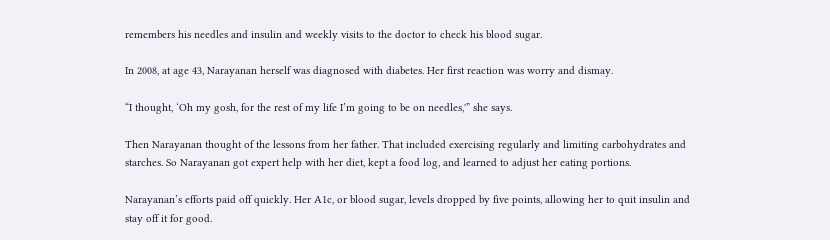remembers his needles and insulin and weekly visits to the doctor to check his blood sugar.

In 2008, at age 43, Narayanan herself was diagnosed with diabetes. Her first reaction was worry and dismay.

“I thought, ‘Oh my gosh, for the rest of my life I’m going to be on needles,'” she says.

Then Narayanan thought of the lessons from her father. That included exercising regularly and limiting carbohydrates and starches. So Narayanan got expert help with her diet, kept a food log, and learned to adjust her eating portions.

Narayanan’s efforts paid off quickly. Her A1c, or blood sugar, levels dropped by five points, allowing her to quit insulin and stay off it for good.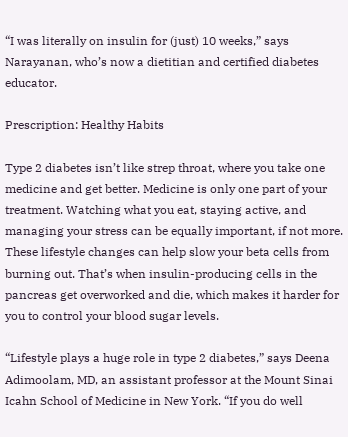“I was literally on insulin for (just) 10 weeks,” says Narayanan, who’s now a dietitian and certified diabetes educator.

Prescription: Healthy Habits

Type 2 diabetes isn’t like strep throat, where you take one medicine and get better. Medicine is only one part of your treatment. Watching what you eat, staying active, and managing your stress can be equally important, if not more. These lifestyle changes can help slow your beta cells from burning out. That’s when insulin-producing cells in the pancreas get overworked and die, which makes it harder for you to control your blood sugar levels.

“Lifestyle plays a huge role in type 2 diabetes,” says Deena Adimoolam, MD, an assistant professor at the Mount Sinai Icahn School of Medicine in New York. “If you do well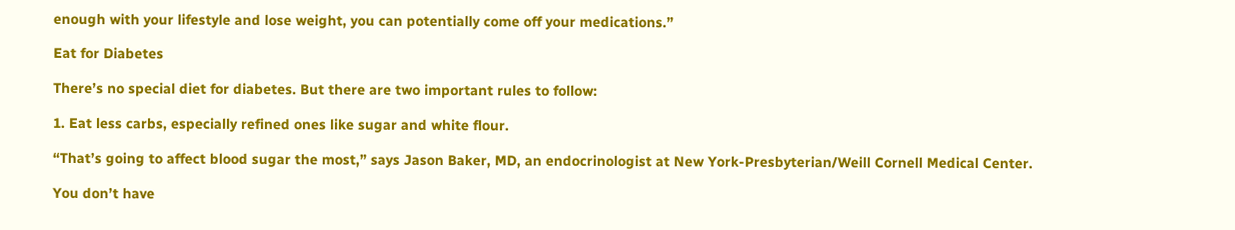enough with your lifestyle and lose weight, you can potentially come off your medications.”

Eat for Diabetes

There’s no special diet for diabetes. But there are two important rules to follow:

1. Eat less carbs, especially refined ones like sugar and white flour.

“That’s going to affect blood sugar the most,” says Jason Baker, MD, an endocrinologist at New York-Presbyterian/Weill Cornell Medical Center.

You don’t have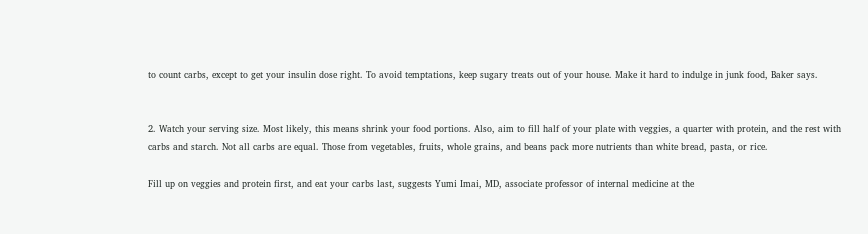to count carbs, except to get your insulin dose right. To avoid temptations, keep sugary treats out of your house. Make it hard to indulge in junk food, Baker says.


2. Watch your serving size. Most likely, this means shrink your food portions. Also, aim to fill half of your plate with veggies, a quarter with protein, and the rest with carbs and starch. Not all carbs are equal. Those from vegetables, fruits, whole grains, and beans pack more nutrients than white bread, pasta, or rice.

Fill up on veggies and protein first, and eat your carbs last, suggests Yumi Imai, MD, associate professor of internal medicine at the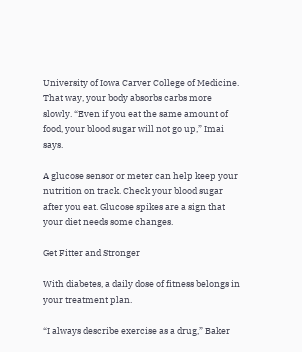University of Iowa Carver College of Medicine. That way, your body absorbs carbs more slowly. “Even if you eat the same amount of food, your blood sugar will not go up,” Imai says.

A glucose sensor or meter can help keep your nutrition on track. Check your blood sugar after you eat. Glucose spikes are a sign that your diet needs some changes.

Get Fitter and Stronger

With diabetes, a daily dose of fitness belongs in your treatment plan.

“I always describe exercise as a drug,” Baker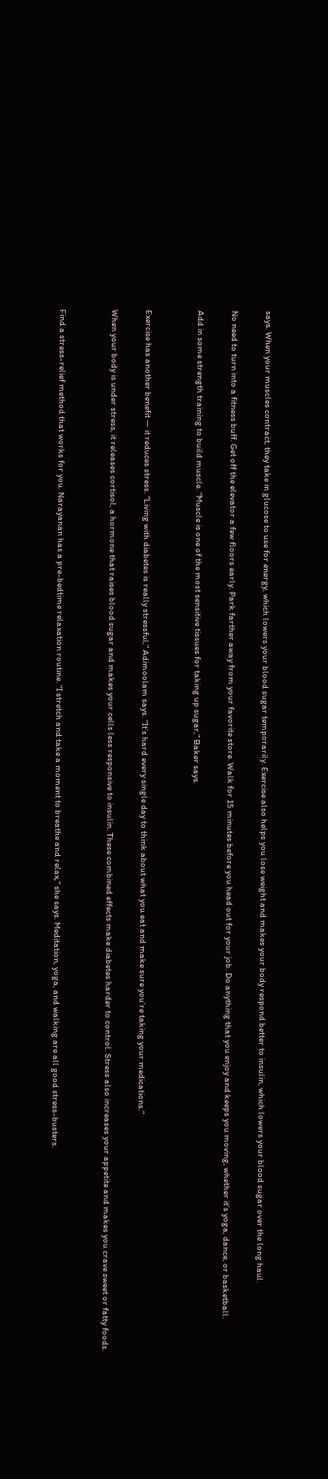says. When your muscles contract, they take in glucose to use for energy, which lowers your blood sugar temporarily. Exercise also helps you lose weight and makes your body respond better to insulin, which lowers your blood sugar over the long haul.

No need to turn into a fitness buff. Get off the elevator a few floors early. Park farther away from your favorite store. Walk for 15 minutes before you head out for your job. Do anything that you enjoy and keeps you moving, whether it’s yoga, dance, or basketball.

Add in some strength training to build muscle. “Muscle is one of the most sensitive tissues for taking up sugar,” Baker says.


Exercise has another benefit — it reduces stress. “Living with diabetes is really stressful,” Adimoolam says. “It’s hard every single day to think about what you eat and make sure you’re taking your medications.”

When your body is under stress, it releases cortisol, a hormone that raises blood sugar and makes your cells less responsive to insulin. These combined effects make diabetes harder to control. Stress also increases your appetite and makes you crave sweet or fatty foods.


Find a stress-relief method that works for you. Narayanan has a pre-bedtime relaxation routine. “I stretch and take a moment to breathe and relax,” she says. Meditation, yoga, and walking are all good stress-busters.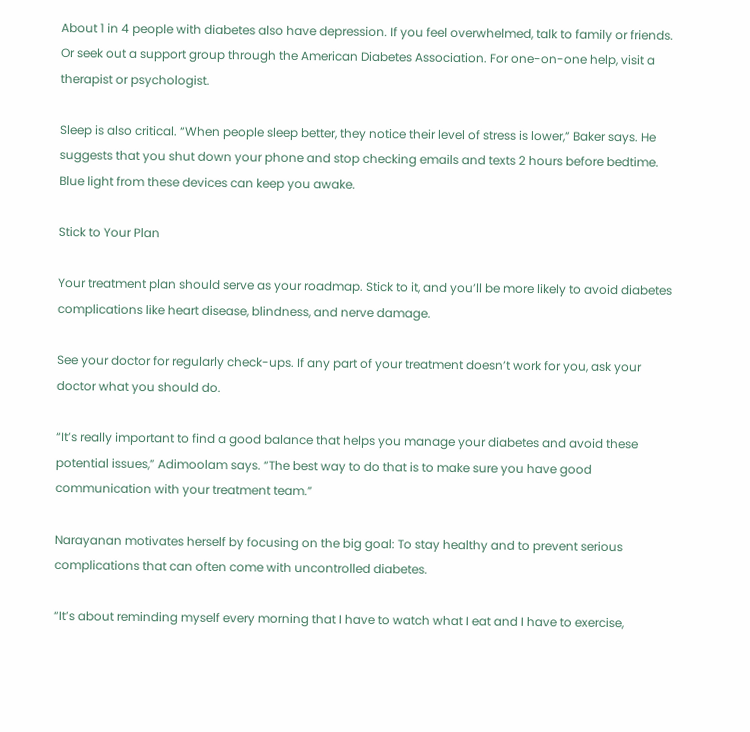About 1 in 4 people with diabetes also have depression. If you feel overwhelmed, talk to family or friends. Or seek out a support group through the American Diabetes Association. For one-on-one help, visit a therapist or psychologist.

Sleep is also critical. “When people sleep better, they notice their level of stress is lower,” Baker says. He suggests that you shut down your phone and stop checking emails and texts 2 hours before bedtime. Blue light from these devices can keep you awake.

Stick to Your Plan

Your treatment plan should serve as your roadmap. Stick to it, and you’ll be more likely to avoid diabetes complications like heart disease, blindness, and nerve damage.

See your doctor for regularly check-ups. If any part of your treatment doesn’t work for you, ask your doctor what you should do.

“It’s really important to find a good balance that helps you manage your diabetes and avoid these potential issues,” Adimoolam says. “The best way to do that is to make sure you have good communication with your treatment team.”

Narayanan motivates herself by focusing on the big goal: To stay healthy and to prevent serious complications that can often come with uncontrolled diabetes.

“It’s about reminding myself every morning that I have to watch what I eat and I have to exercise,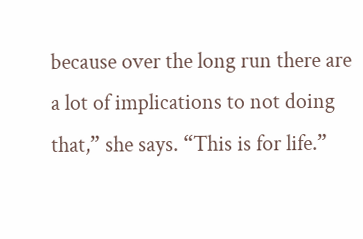because over the long run there are a lot of implications to not doing that,” she says. “This is for life.”